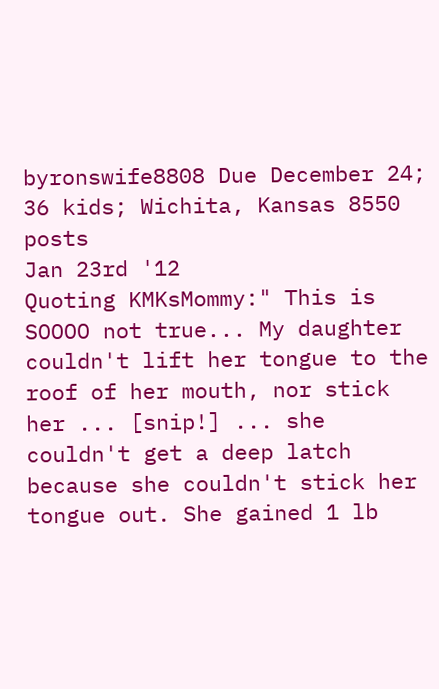byronswife8808 Due December 24; 36 kids; Wichita, Kansas 8550 posts
Jan 23rd '12
Quoting KMKsMommy:" This is SOOOO not true... My daughter couldn't lift her tongue to the roof of her mouth, nor stick her ... [snip!] ... she couldn't get a deep latch because she couldn't stick her tongue out. She gained 1 lb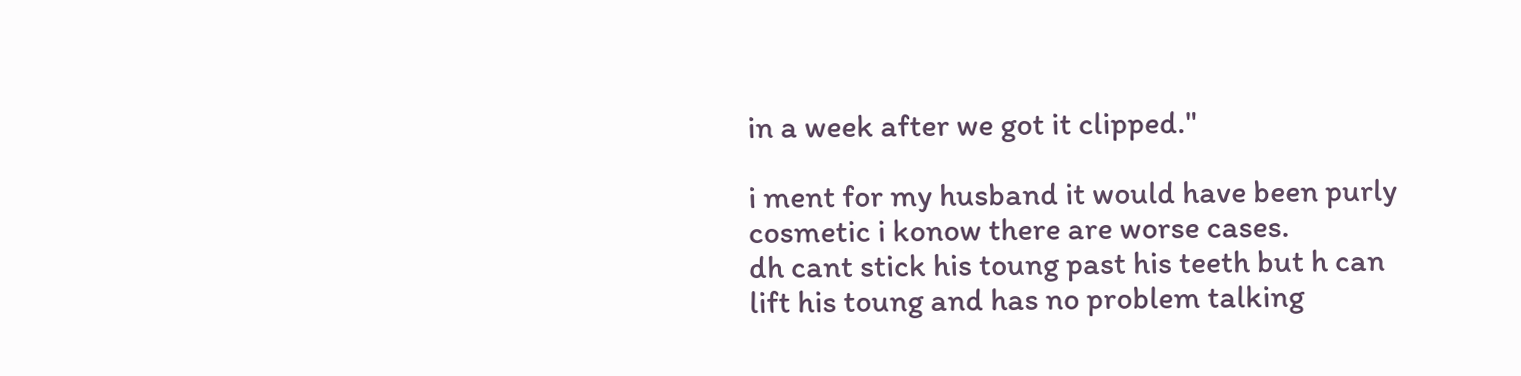in a week after we got it clipped."

i ment for my husband it would have been purly cosmetic i konow there are worse cases.
dh cant stick his toung past his teeth but h can lift his toung and has no problem talking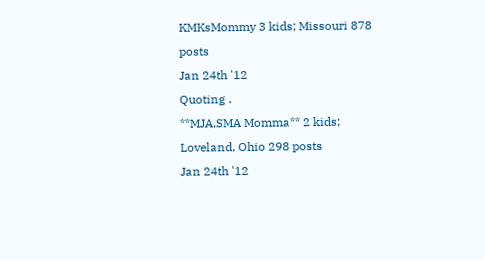KMKsMommy 3 kids; Missouri 878 posts
Jan 24th '12
Quoting .
**MJA,SMA Momma** 2 kids; Loveland, Ohio 298 posts
Jan 24th '12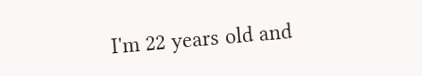I'm 22 years old and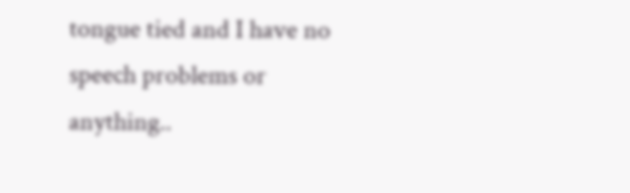tongue tied and I have no speech problems or anything..